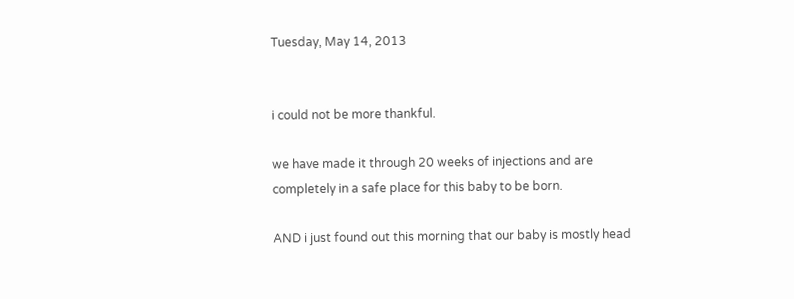Tuesday, May 14, 2013


i could not be more thankful.

we have made it through 20 weeks of injections and are completely in a safe place for this baby to be born.

AND i just found out this morning that our baby is mostly head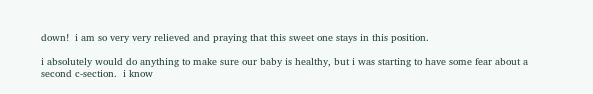down!  i am so very very relieved and praying that this sweet one stays in this position.

i absolutely would do anything to make sure our baby is healthy, but i was starting to have some fear about a second c-section.  i know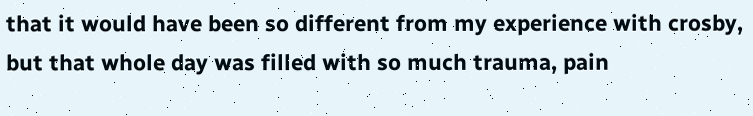that it would have been so different from my experience with crosby, but that whole day was filled with so much trauma, pain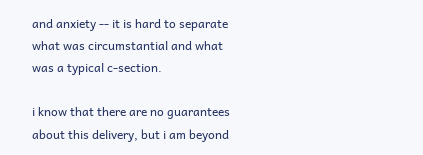and anxiety -- it is hard to separate what was circumstantial and what was a typical c-section.

i know that there are no guarantees about this delivery, but i am beyond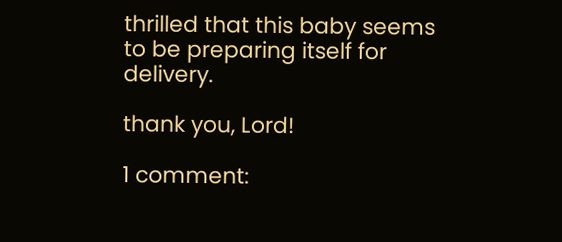thrilled that this baby seems to be preparing itself for delivery.

thank you, Lord!

1 comment: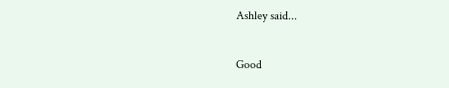Ashley said...

Good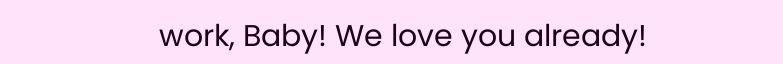work, Baby! We love you already!